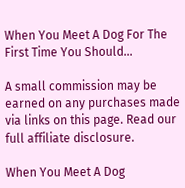When You Meet A Dog For The First Time You Should…

A small commission may be earned on any purchases made via links on this page. Read our full affiliate disclosure.

When You Meet A Dog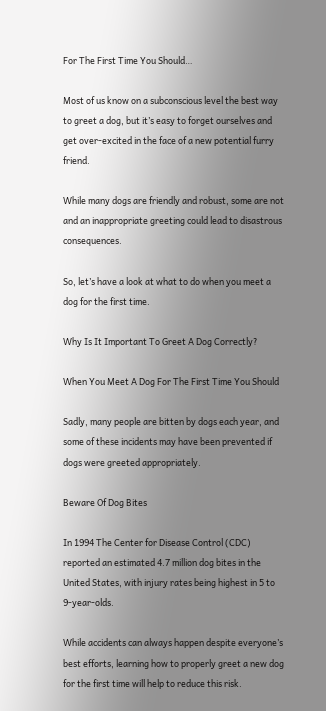For The First Time You Should…

Most of us know on a subconscious level the best way to greet a dog, but it’s easy to forget ourselves and get over-excited in the face of a new potential furry friend.

While many dogs are friendly and robust, some are not and an inappropriate greeting could lead to disastrous consequences.

So, let’s have a look at what to do when you meet a dog for the first time.

Why Is It Important To Greet A Dog Correctly?

When You Meet A Dog For The First Time You Should

Sadly, many people are bitten by dogs each year, and some of these incidents may have been prevented if dogs were greeted appropriately.

Beware Of Dog Bites

In 1994 The Center for Disease Control (CDC) reported an estimated 4.7 million dog bites in the United States, with injury rates being highest in 5 to 9-year-olds.

While accidents can always happen despite everyone’s best efforts, learning how to properly greet a new dog for the first time will help to reduce this risk.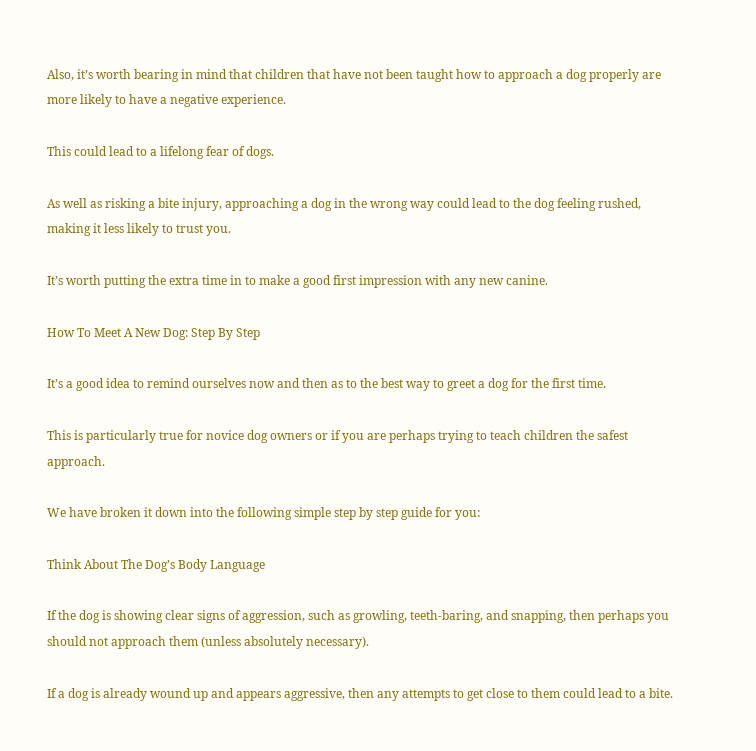Also, it’s worth bearing in mind that children that have not been taught how to approach a dog properly are more likely to have a negative experience.

This could lead to a lifelong fear of dogs.

As well as risking a bite injury, approaching a dog in the wrong way could lead to the dog feeling rushed, making it less likely to trust you.

It’s worth putting the extra time in to make a good first impression with any new canine.

How To Meet A New Dog: Step By Step

It’s a good idea to remind ourselves now and then as to the best way to greet a dog for the first time.

This is particularly true for novice dog owners or if you are perhaps trying to teach children the safest approach.

We have broken it down into the following simple step by step guide for you:

Think About The Dog’s Body Language

If the dog is showing clear signs of aggression, such as growling, teeth-baring, and snapping, then perhaps you should not approach them (unless absolutely necessary).

If a dog is already wound up and appears aggressive, then any attempts to get close to them could lead to a bite.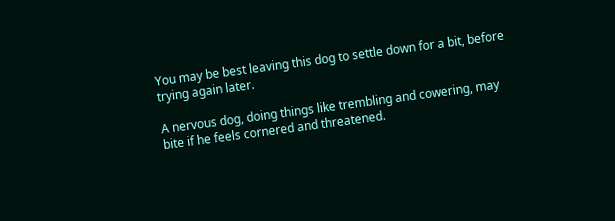You may be best leaving this dog to settle down for a bit, before trying again later.

A nervous dog, doing things like trembling and cowering, may bite if he feels cornered and threatened.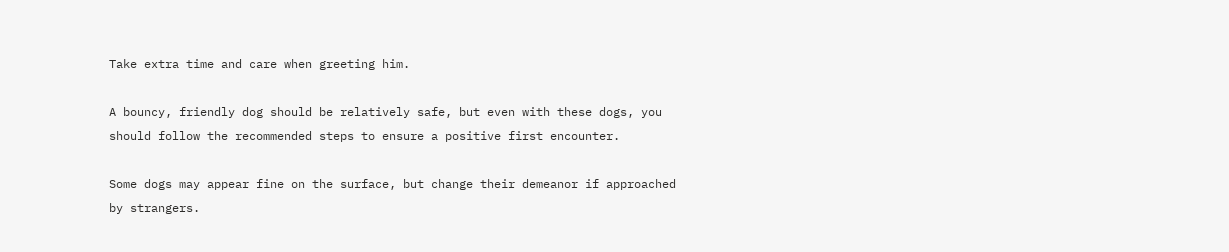Take extra time and care when greeting him.

A bouncy, friendly dog should be relatively safe, but even with these dogs, you should follow the recommended steps to ensure a positive first encounter.

Some dogs may appear fine on the surface, but change their demeanor if approached by strangers.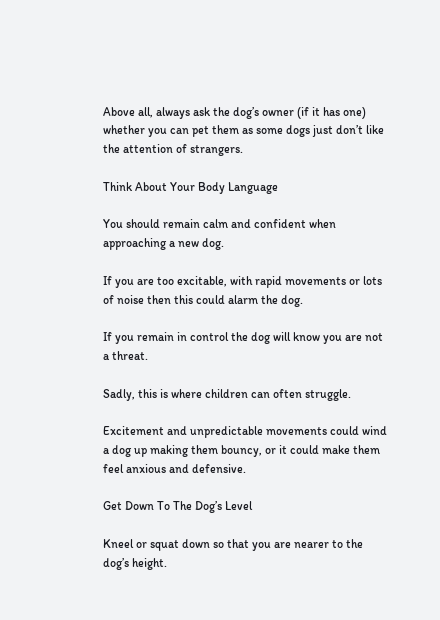Above all, always ask the dog’s owner (if it has one) whether you can pet them as some dogs just don’t like the attention of strangers.

Think About Your Body Language

You should remain calm and confident when approaching a new dog.

If you are too excitable, with rapid movements or lots of noise then this could alarm the dog.

If you remain in control the dog will know you are not a threat.

Sadly, this is where children can often struggle.

Excitement and unpredictable movements could wind a dog up making them bouncy, or it could make them feel anxious and defensive.

Get Down To The Dog’s Level

Kneel or squat down so that you are nearer to the dog’s height.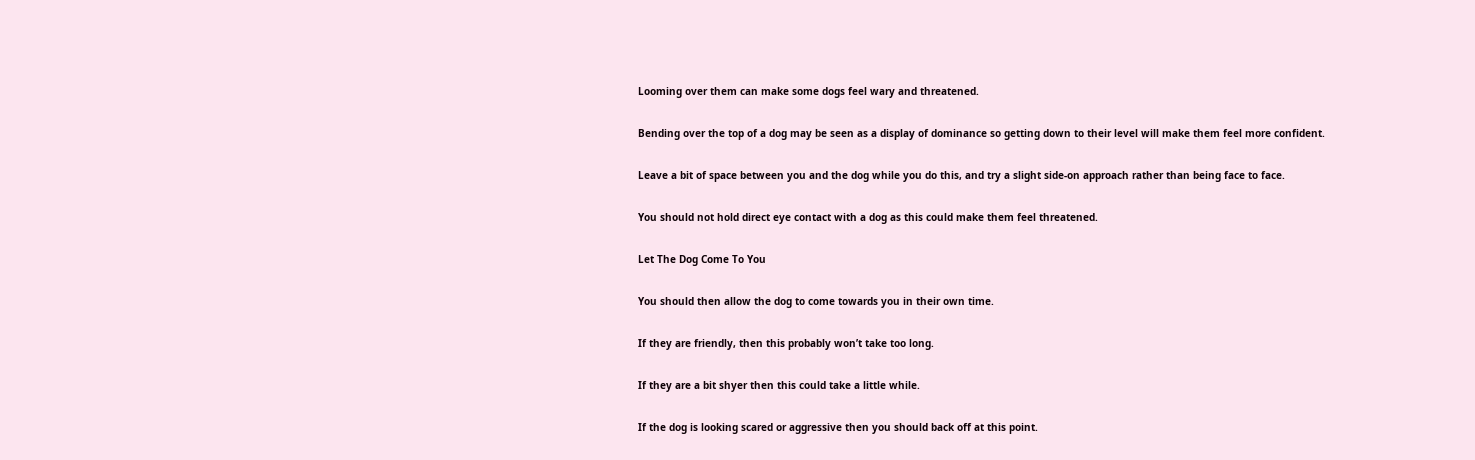Looming over them can make some dogs feel wary and threatened.

Bending over the top of a dog may be seen as a display of dominance so getting down to their level will make them feel more confident.

Leave a bit of space between you and the dog while you do this, and try a slight side-on approach rather than being face to face.

You should not hold direct eye contact with a dog as this could make them feel threatened.

Let The Dog Come To You

You should then allow the dog to come towards you in their own time.

If they are friendly, then this probably won’t take too long.

If they are a bit shyer then this could take a little while.

If the dog is looking scared or aggressive then you should back off at this point.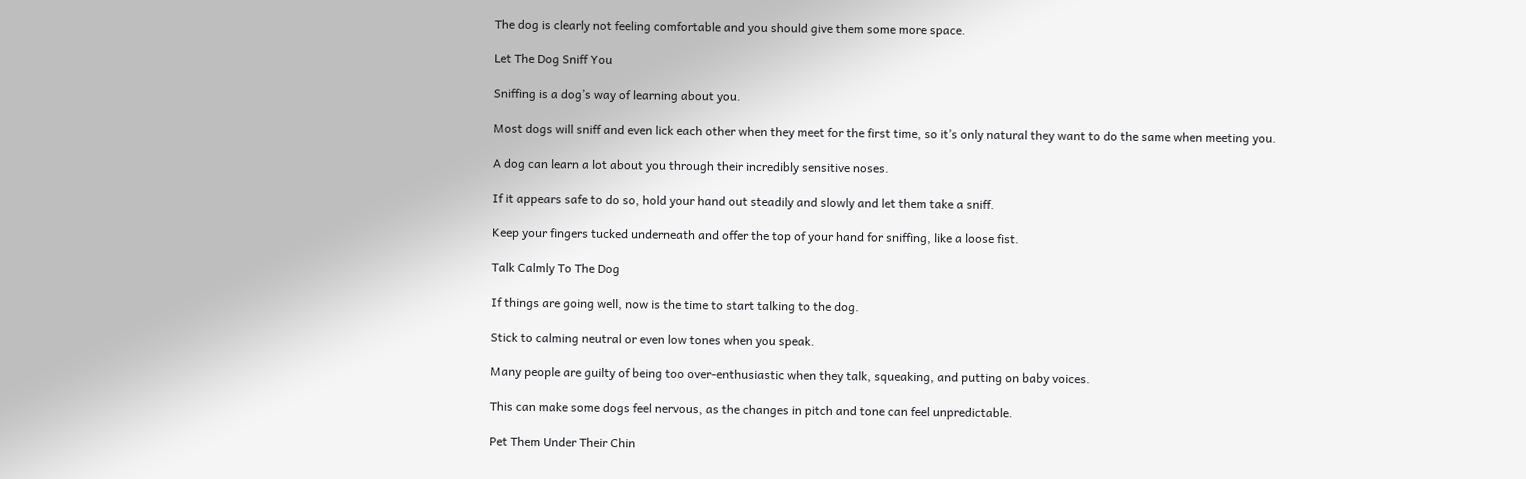The dog is clearly not feeling comfortable and you should give them some more space.

Let The Dog Sniff You

Sniffing is a dog’s way of learning about you.

Most dogs will sniff and even lick each other when they meet for the first time, so it’s only natural they want to do the same when meeting you.

A dog can learn a lot about you through their incredibly sensitive noses.

If it appears safe to do so, hold your hand out steadily and slowly and let them take a sniff.

Keep your fingers tucked underneath and offer the top of your hand for sniffing, like a loose fist.

Talk Calmly To The Dog

If things are going well, now is the time to start talking to the dog.

Stick to calming neutral or even low tones when you speak.

Many people are guilty of being too over-enthusiastic when they talk, squeaking, and putting on baby voices.

This can make some dogs feel nervous, as the changes in pitch and tone can feel unpredictable.

Pet Them Under Their Chin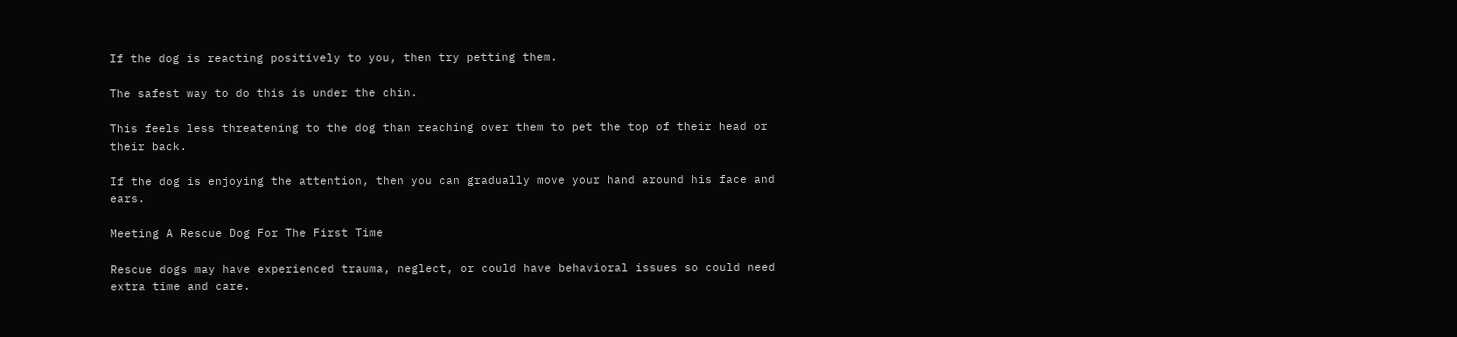If the dog is reacting positively to you, then try petting them.

The safest way to do this is under the chin.

This feels less threatening to the dog than reaching over them to pet the top of their head or their back.

If the dog is enjoying the attention, then you can gradually move your hand around his face and ears.

Meeting A Rescue Dog For The First Time

Rescue dogs may have experienced trauma, neglect, or could have behavioral issues so could need extra time and care.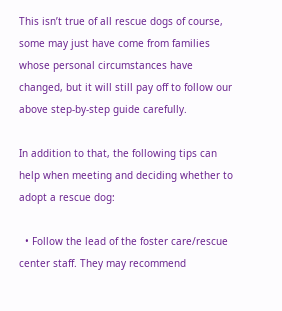This isn’t true of all rescue dogs of course, some may just have come from families whose personal circumstances have changed, but it will still pay off to follow our above step-by-step guide carefully.

In addition to that, the following tips can help when meeting and deciding whether to adopt a rescue dog:

  • Follow the lead of the foster care/rescue center staff. They may recommend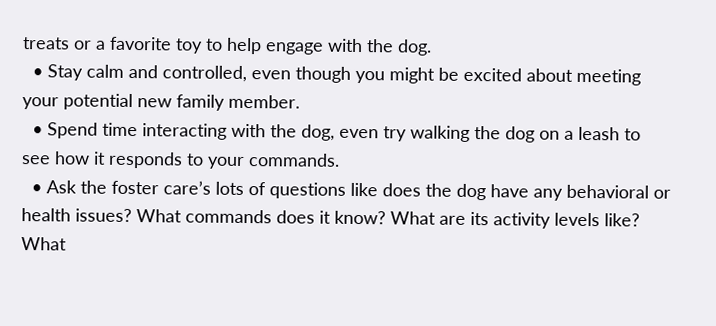treats or a favorite toy to help engage with the dog.
  • Stay calm and controlled, even though you might be excited about meeting your potential new family member.
  • Spend time interacting with the dog, even try walking the dog on a leash to see how it responds to your commands.
  • Ask the foster care’s lots of questions like does the dog have any behavioral or health issues? What commands does it know? What are its activity levels like? What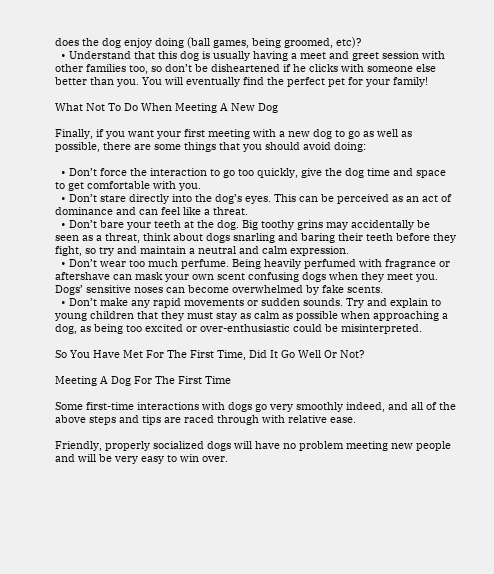does the dog enjoy doing (ball games, being groomed, etc)?
  • Understand that this dog is usually having a meet and greet session with other families too, so don’t be disheartened if he clicks with someone else better than you. You will eventually find the perfect pet for your family!

What Not To Do When Meeting A New Dog

Finally, if you want your first meeting with a new dog to go as well as possible, there are some things that you should avoid doing:

  • Don’t force the interaction to go too quickly, give the dog time and space to get comfortable with you.
  • Don’t stare directly into the dog’s eyes. This can be perceived as an act of dominance and can feel like a threat.
  • Don’t bare your teeth at the dog. Big toothy grins may accidentally be seen as a threat, think about dogs snarling and baring their teeth before they fight, so try and maintain a neutral and calm expression.
  • Don’t wear too much perfume. Being heavily perfumed with fragrance or aftershave can mask your own scent confusing dogs when they meet you. Dogs’ sensitive noses can become overwhelmed by fake scents.
  • Don’t make any rapid movements or sudden sounds. Try and explain to young children that they must stay as calm as possible when approaching a dog, as being too excited or over-enthusiastic could be misinterpreted.

So You Have Met For The First Time, Did It Go Well Or Not?

Meeting A Dog For The First Time

Some first-time interactions with dogs go very smoothly indeed, and all of the above steps and tips are raced through with relative ease.

Friendly, properly socialized dogs will have no problem meeting new people and will be very easy to win over.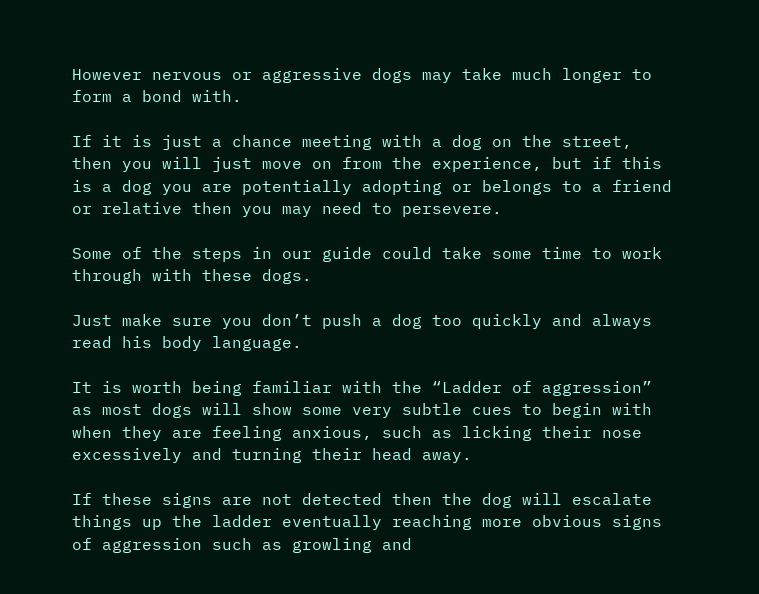However nervous or aggressive dogs may take much longer to form a bond with.

If it is just a chance meeting with a dog on the street, then you will just move on from the experience, but if this is a dog you are potentially adopting or belongs to a friend or relative then you may need to persevere.

Some of the steps in our guide could take some time to work through with these dogs.

Just make sure you don’t push a dog too quickly and always read his body language.

It is worth being familiar with the “Ladder of aggression” as most dogs will show some very subtle cues to begin with when they are feeling anxious, such as licking their nose excessively and turning their head away.

If these signs are not detected then the dog will escalate things up the ladder eventually reaching more obvious signs of aggression such as growling and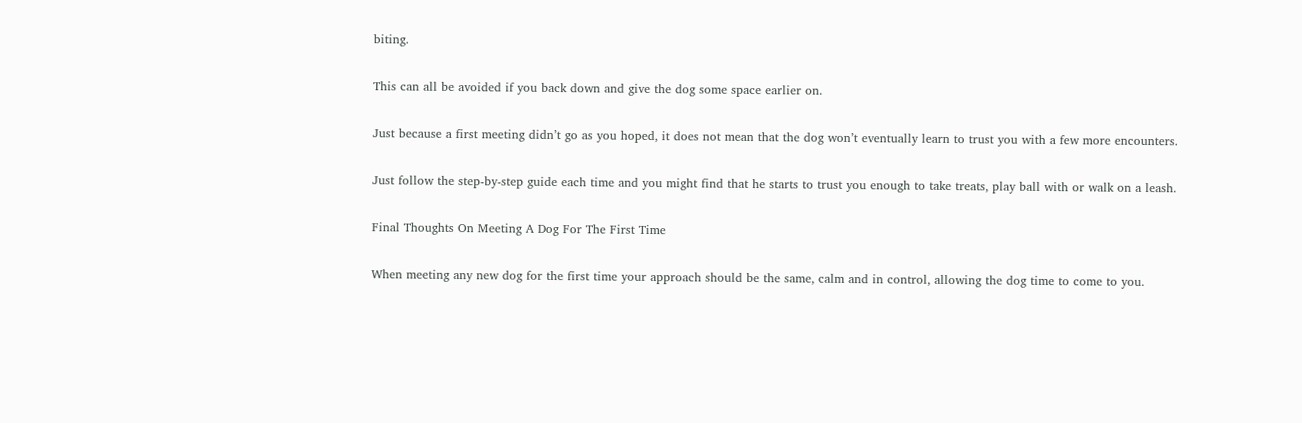biting.

This can all be avoided if you back down and give the dog some space earlier on.

Just because a first meeting didn’t go as you hoped, it does not mean that the dog won’t eventually learn to trust you with a few more encounters.

Just follow the step-by-step guide each time and you might find that he starts to trust you enough to take treats, play ball with or walk on a leash.

Final Thoughts On Meeting A Dog For The First Time

When meeting any new dog for the first time your approach should be the same, calm and in control, allowing the dog time to come to you.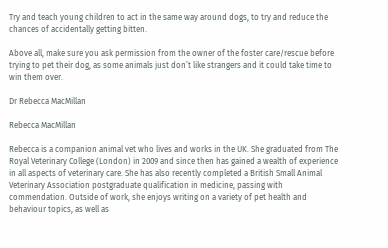Try and teach young children to act in the same way around dogs, to try and reduce the chances of accidentally getting bitten.

Above all, make sure you ask permission from the owner of the foster care/rescue before trying to pet their dog, as some animals just don’t like strangers and it could take time to win them over.

Dr Rebecca MacMillan

Rebecca MacMillan

Rebecca is a companion animal vet who lives and works in the UK. She graduated from The Royal Veterinary College (London) in 2009 and since then has gained a wealth of experience in all aspects of veterinary care. She has also recently completed a British Small Animal Veterinary Association postgraduate qualification in medicine, passing with commendation. Outside of work, she enjoys writing on a variety of pet health and behaviour topics, as well as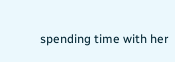spending time with her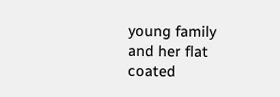young family and her flat coated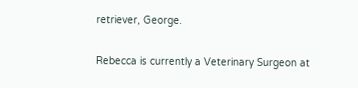retriever, George.

Rebecca is currently a Veterinary Surgeon at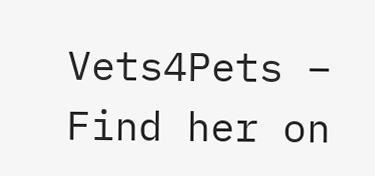Vets4Pets – Find her on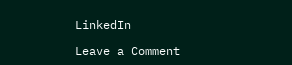LinkedIn

Leave a Comment